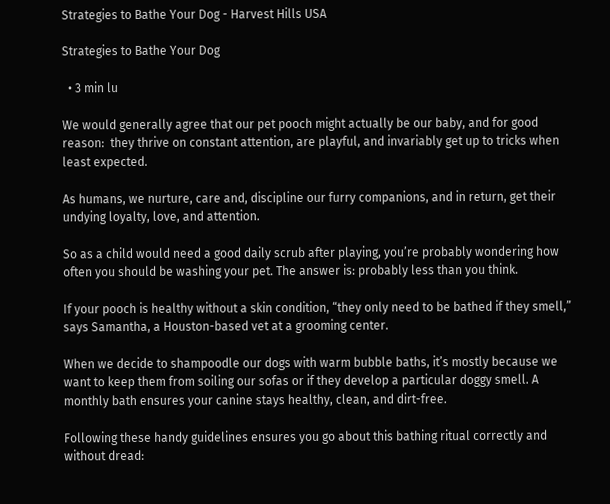Strategies to Bathe Your Dog - Harvest Hills USA

Strategies to Bathe Your Dog

  • 3 min lu

We would generally agree that our pet pooch might actually be our baby, and for good reason:  they thrive on constant attention, are playful, and invariably get up to tricks when least expected.

As humans, we nurture, care and, discipline our furry companions, and in return, get their undying loyalty, love, and attention.

So as a child would need a good daily scrub after playing, you’re probably wondering how often you should be washing your pet. The answer is: probably less than you think.

If your pooch is healthy without a skin condition, “they only need to be bathed if they smell,” says Samantha, a Houston-based vet at a grooming center.

When we decide to shampoodle our dogs with warm bubble baths, it’s mostly because we want to keep them from soiling our sofas or if they develop a particular doggy smell. A monthly bath ensures your canine stays healthy, clean, and dirt-free.

Following these handy guidelines ensures you go about this bathing ritual correctly and without dread: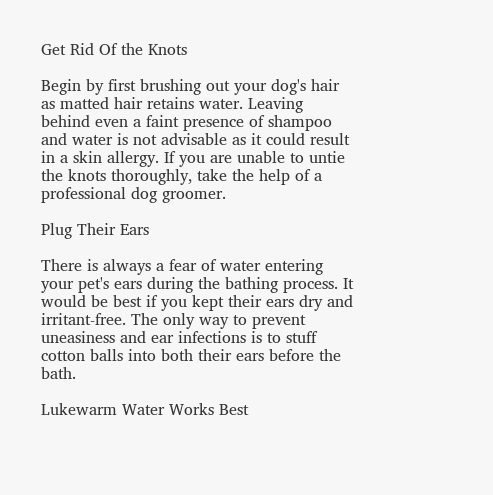Get Rid Of the Knots

Begin by first brushing out your dog's hair as matted hair retains water. Leaving behind even a faint presence of shampoo and water is not advisable as it could result in a skin allergy. If you are unable to untie the knots thoroughly, take the help of a professional dog groomer.

Plug Their Ears

There is always a fear of water entering your pet's ears during the bathing process. It would be best if you kept their ears dry and irritant-free. The only way to prevent uneasiness and ear infections is to stuff cotton balls into both their ears before the bath.

Lukewarm Water Works Best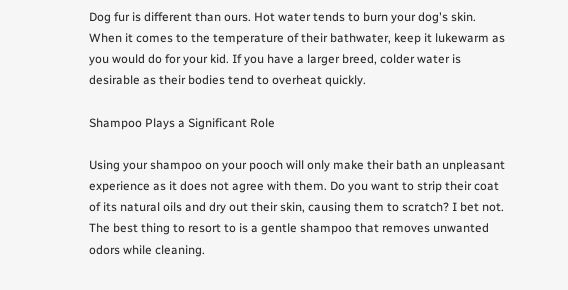Dog fur is different than ours. Hot water tends to burn your dog's skin. When it comes to the temperature of their bathwater, keep it lukewarm as you would do for your kid. If you have a larger breed, colder water is desirable as their bodies tend to overheat quickly.

Shampoo Plays a Significant Role

Using your shampoo on your pooch will only make their bath an unpleasant experience as it does not agree with them. Do you want to strip their coat of its natural oils and dry out their skin, causing them to scratch? I bet not. The best thing to resort to is a gentle shampoo that removes unwanted odors while cleaning.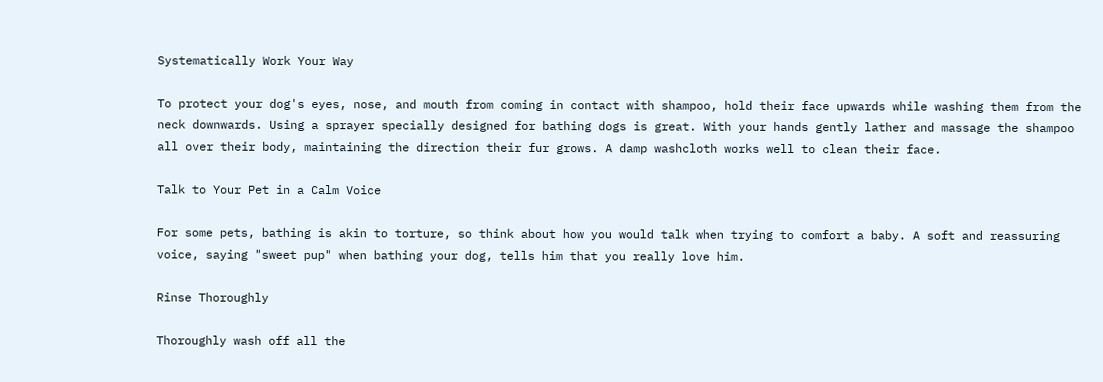Systematically Work Your Way

To protect your dog's eyes, nose, and mouth from coming in contact with shampoo, hold their face upwards while washing them from the neck downwards. Using a sprayer specially designed for bathing dogs is great. With your hands gently lather and massage the shampoo all over their body, maintaining the direction their fur grows. A damp washcloth works well to clean their face.

Talk to Your Pet in a Calm Voice

For some pets, bathing is akin to torture, so think about how you would talk when trying to comfort a baby. A soft and reassuring voice, saying "sweet pup" when bathing your dog, tells him that you really love him.

Rinse Thoroughly

Thoroughly wash off all the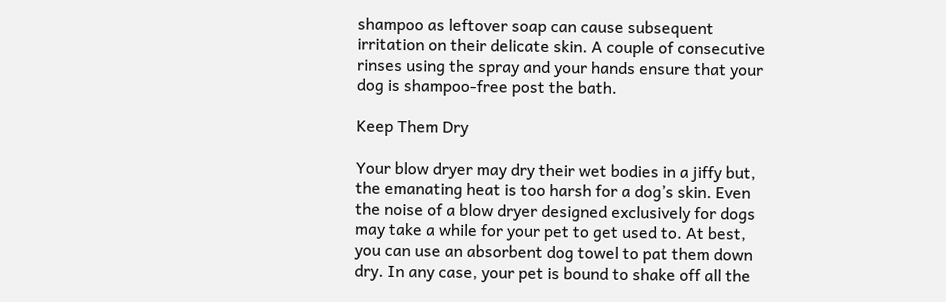shampoo as leftover soap can cause subsequent irritation on their delicate skin. A couple of consecutive rinses using the spray and your hands ensure that your dog is shampoo-free post the bath.

Keep Them Dry

Your blow dryer may dry their wet bodies in a jiffy but, the emanating heat is too harsh for a dog’s skin. Even the noise of a blow dryer designed exclusively for dogs may take a while for your pet to get used to. At best, you can use an absorbent dog towel to pat them down dry. In any case, your pet is bound to shake off all the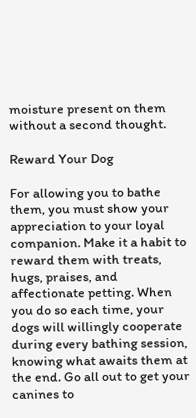moisture present on them without a second thought.

Reward Your Dog

For allowing you to bathe them, you must show your appreciation to your loyal companion. Make it a habit to reward them with treats, hugs, praises, and affectionate petting. When you do so each time, your dogs will willingly cooperate during every bathing session, knowing what awaits them at the end. Go all out to get your canines to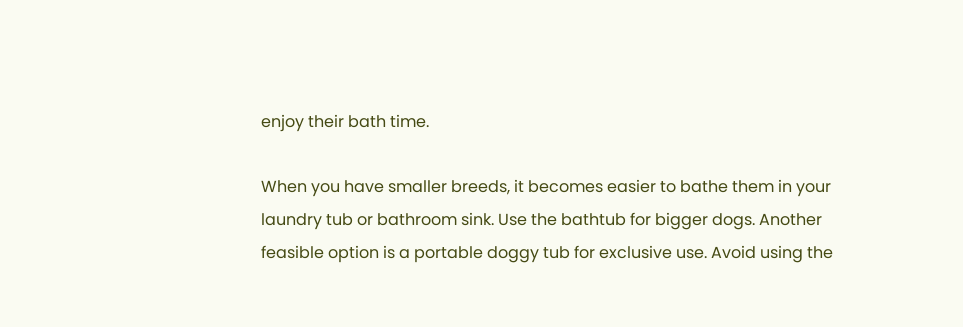enjoy their bath time.

When you have smaller breeds, it becomes easier to bathe them in your laundry tub or bathroom sink. Use the bathtub for bigger dogs. Another feasible option is a portable doggy tub for exclusive use. Avoid using the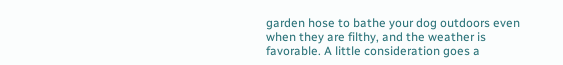garden hose to bathe your dog outdoors even when they are filthy, and the weather is favorable. A little consideration goes a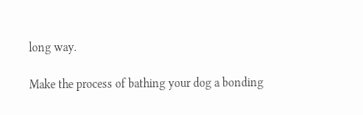long way.

Make the process of bathing your dog a bonding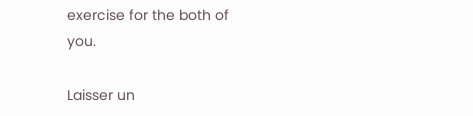exercise for the both of you.

Laisser un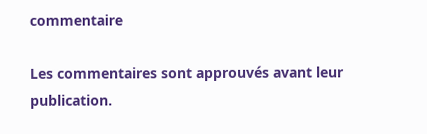commentaire

Les commentaires sont approuvés avant leur publication.